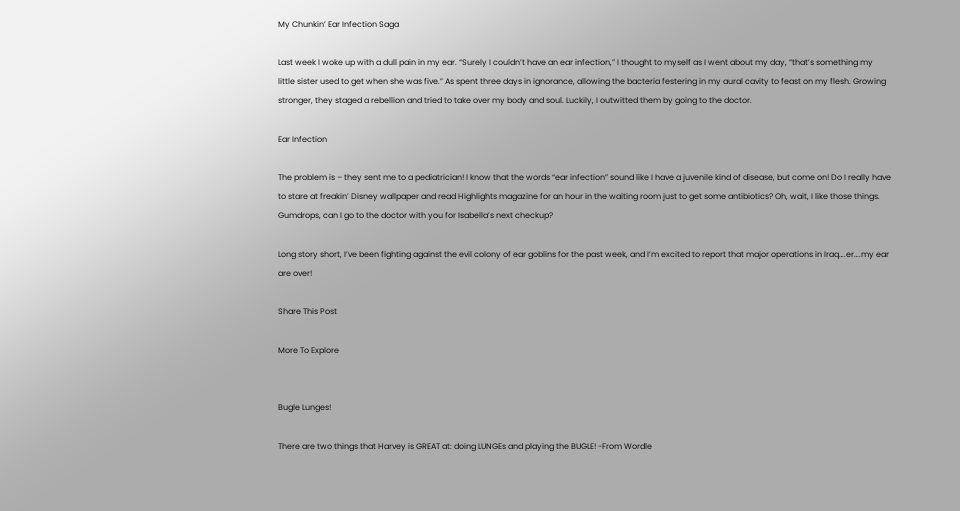My Chunkin’ Ear Infection Saga

Last week I woke up with a dull pain in my ear. “Surely I couldn’t have an ear infection,” I thought to myself as I went about my day, “that’s something my little sister used to get when she was five.” As spent three days in ignorance, allowing the bacteria festering in my aural cavity to feast on my flesh. Growing stronger, they staged a rebellion and tried to take over my body and soul. Luckily, I outwitted them by going to the doctor.

Ear Infection

The problem is – they sent me to a pediatrician! I know that the words “ear infection” sound like I have a juvenile kind of disease, but come on! Do I really have to stare at freakin’ Disney wallpaper and read Highlights magazine for an hour in the waiting room just to get some antibiotics? Oh, wait, I like those things. Gumdrops, can I go to the doctor with you for Isabella’s next checkup?

Long story short, I’ve been fighting against the evil colony of ear goblins for the past week, and I’m excited to report that major operations in Iraq….er….my ear are over!

Share This Post

More To Explore


Bugle Lunges!

There are two things that Harvey is GREAT at: doing LUNGEs and playing the BUGLE! -From Wordle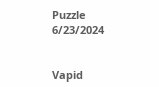Puzzle 6/23/2024


Vapid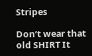Stripes

Don’t wear that old SHIRT It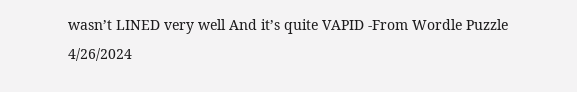wasn’t LINED very well And it’s quite VAPID -From Wordle Puzzle 4/26/2024